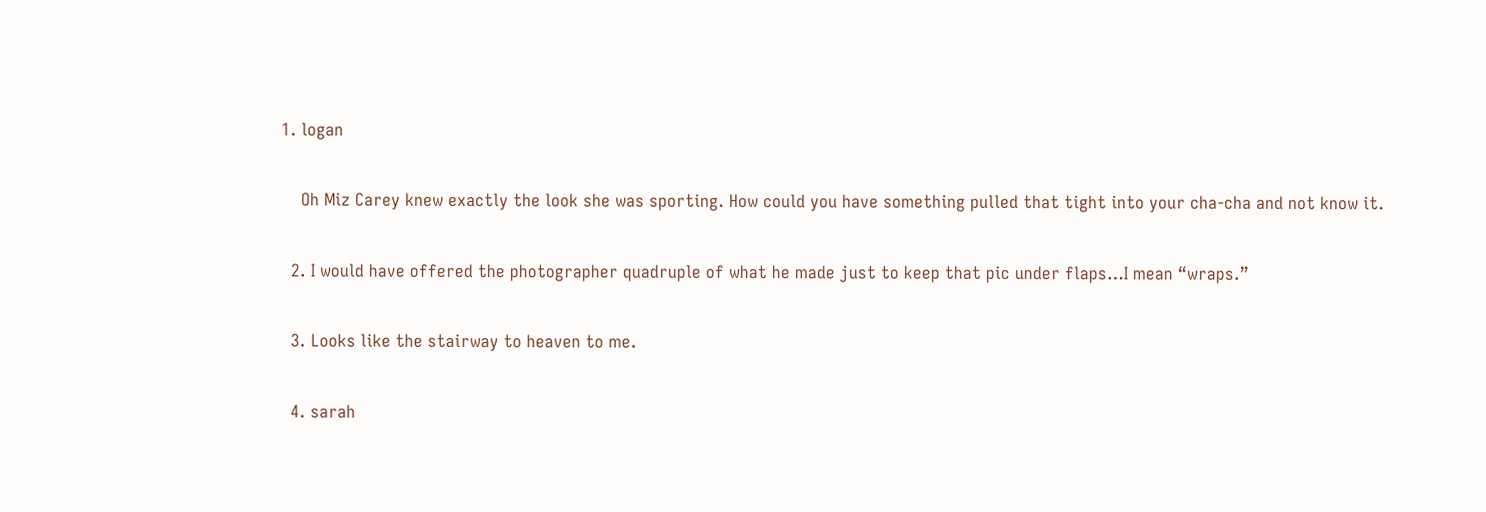1. logan

    Oh Miz Carey knew exactly the look she was sporting. How could you have something pulled that tight into your cha-cha and not know it.

  2. I would have offered the photographer quadruple of what he made just to keep that pic under flaps…I mean “wraps.”

  3. Looks like the stairway to heaven to me.

  4. sarah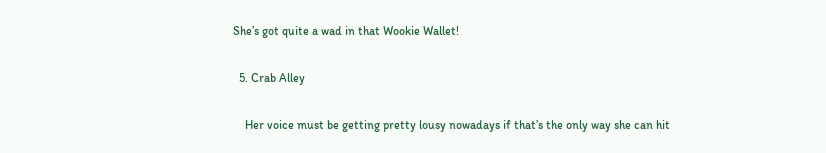She’s got quite a wad in that Wookie Wallet!

  5. Crab Alley

    Her voice must be getting pretty lousy nowadays if that’s the only way she can hit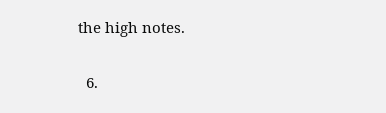the high notes.

  6.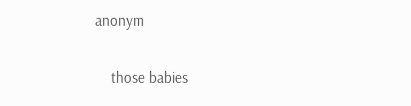anonym

    those babies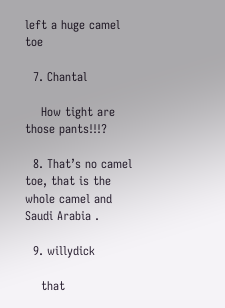left a huge camel toe

  7. Chantal

    How tight are those pants!!!?

  8. That’s no camel toe, that is the whole camel and Saudi Arabia .

  9. willydick

    that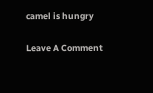camel is hungry

Leave A Comment